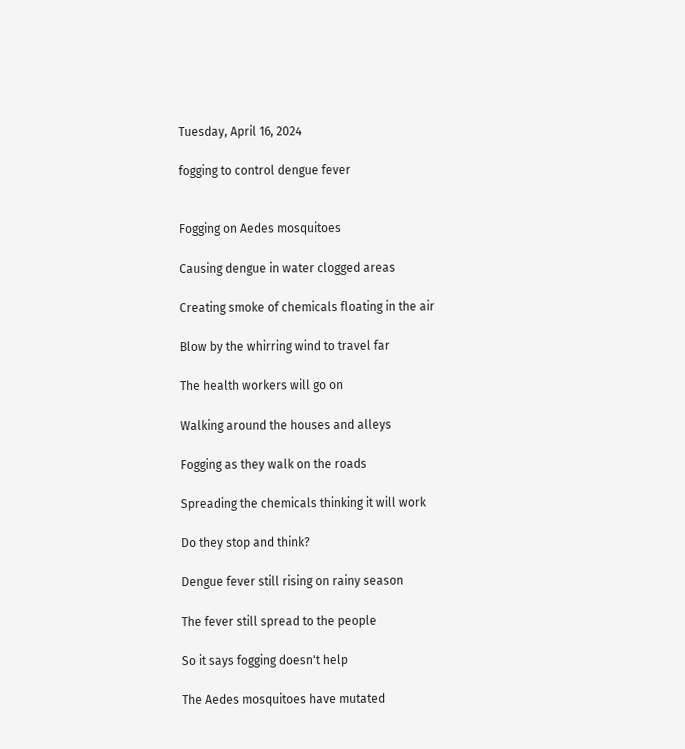Tuesday, April 16, 2024

fogging to control dengue fever


Fogging on Aedes mosquitoes

Causing dengue in water clogged areas

Creating smoke of chemicals floating in the air

Blow by the whirring wind to travel far

The health workers will go on

Walking around the houses and alleys

Fogging as they walk on the roads

Spreading the chemicals thinking it will work

Do they stop and think?

Dengue fever still rising on rainy season

The fever still spread to the people

So it says fogging doesn't help

The Aedes mosquitoes have mutated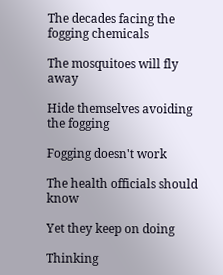The decades facing the fogging chemicals

The mosquitoes will fly away

Hide themselves avoiding the fogging

Fogging doesn't work

The health officials should know

Yet they keep on doing

Thinking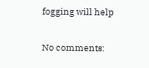fogging will help

No comments: